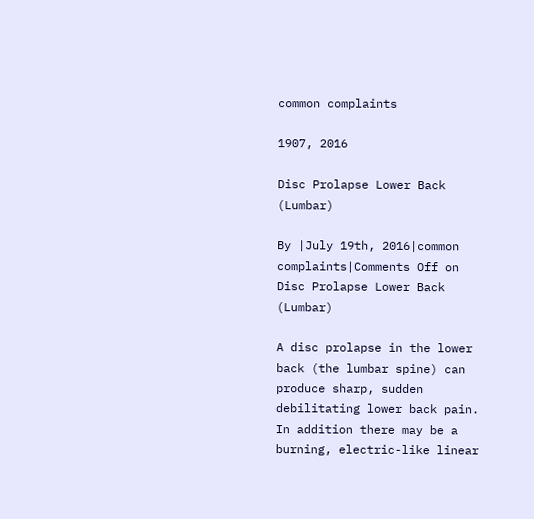common complaints

1907, 2016

Disc Prolapse Lower Back (Lumbar)

By |July 19th, 2016|common complaints|Comments Off on Disc Prolapse Lower Back (Lumbar)

A disc prolapse in the lower back (the lumbar spine) can produce sharp, sudden debilitating lower back pain. In addition there may be a burning, electric-like linear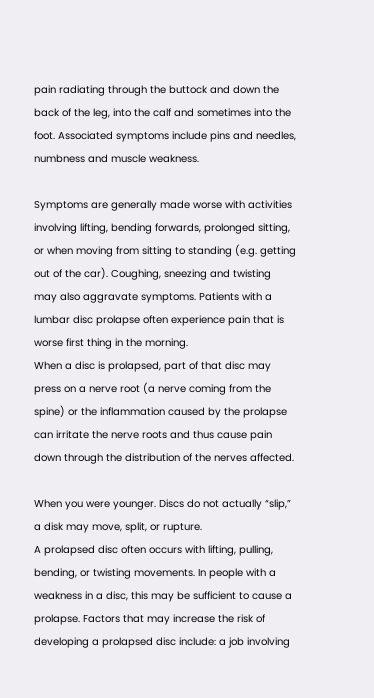pain radiating through the buttock and down the back of the leg, into the calf and sometimes into the foot. Associated symptoms include pins and needles, numbness and muscle weakness.

Symptoms are generally made worse with activities involving lifting, bending forwards, prolonged sitting, or when moving from sitting to standing (e.g. getting out of the car). Coughing, sneezing and twisting may also aggravate symptoms. Patients with a lumbar disc prolapse often experience pain that is worse first thing in the morning.
When a disc is prolapsed, part of that disc may press on a nerve root (a nerve coming from the spine) or the inflammation caused by the prolapse can irritate the nerve roots and thus cause pain down through the distribution of the nerves affected.

When you were younger. Discs do not actually “slip,” a disk may move, split, or rupture.
A prolapsed disc often occurs with lifting, pulling, bending, or twisting movements. In people with a weakness in a disc, this may be sufficient to cause a prolapse. Factors that may increase the risk of developing a prolapsed disc include: a job involving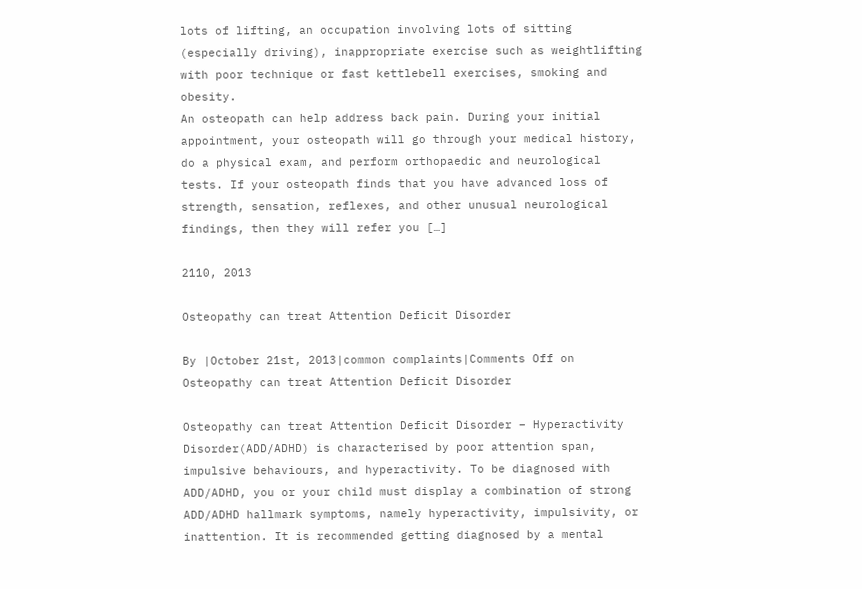lots of lifting, an occupation involving lots of sitting (especially driving), inappropriate exercise such as weightlifting with poor technique or fast kettlebell exercises, smoking and obesity.
An osteopath can help address back pain. During your initial appointment, your osteopath will go through your medical history, do a physical exam, and perform orthopaedic and neurological tests. If your osteopath finds that you have advanced loss of strength, sensation, reflexes, and other unusual neurological findings, then they will refer you […]

2110, 2013

Osteopathy can treat Attention Deficit Disorder

By |October 21st, 2013|common complaints|Comments Off on Osteopathy can treat Attention Deficit Disorder

Osteopathy can treat Attention Deficit Disorder – Hyperactivity Disorder(ADD/ADHD) is characterised by poor attention span, impulsive behaviours, and hyperactivity. To be diagnosed with ADD/ADHD, you or your child must display a combination of strong ADD/ADHD hallmark symptoms, namely hyperactivity, impulsivity, or inattention. It is recommended getting diagnosed by a mental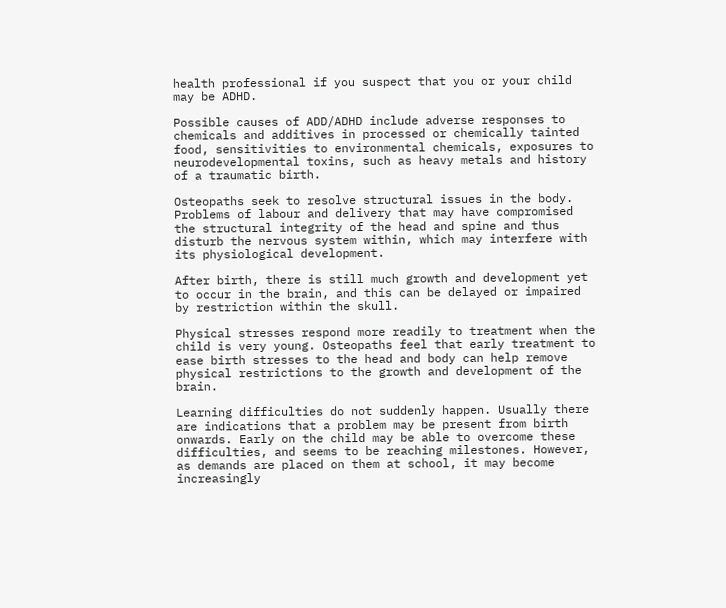health professional if you suspect that you or your child may be ADHD.

Possible causes of ADD/ADHD include adverse responses to chemicals and additives in processed or chemically tainted food, sensitivities to environmental chemicals, exposures to neurodevelopmental toxins, such as heavy metals and history of a traumatic birth.

Osteopaths seek to resolve structural issues in the body. Problems of labour and delivery that may have compromised the structural integrity of the head and spine and thus disturb the nervous system within, which may interfere with its physiological development.

After birth, there is still much growth and development yet to occur in the brain, and this can be delayed or impaired by restriction within the skull.

Physical stresses respond more readily to treatment when the child is very young. Osteopaths feel that early treatment to ease birth stresses to the head and body can help remove physical restrictions to the growth and development of the brain.

Learning difficulties do not suddenly happen. Usually there are indications that a problem may be present from birth onwards. Early on the child may be able to overcome these difficulties, and seems to be reaching milestones. However, as demands are placed on them at school, it may become increasingly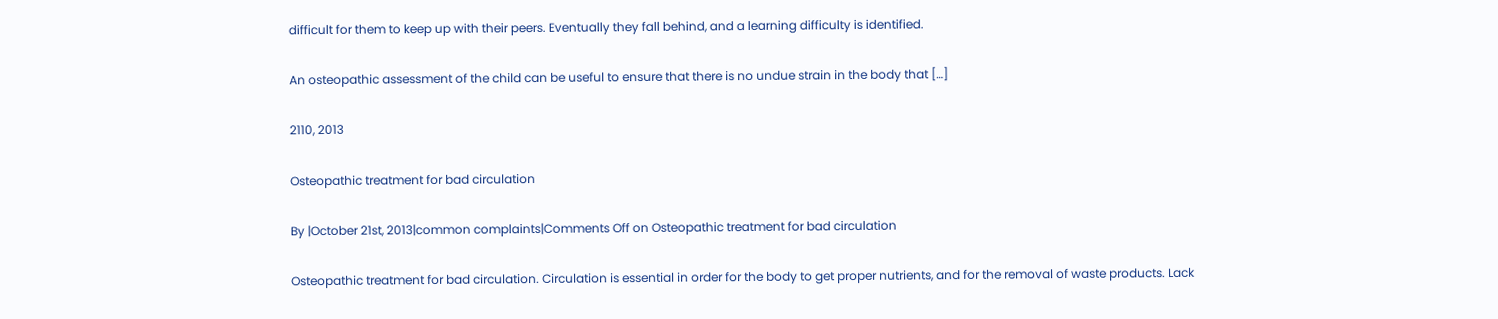difficult for them to keep up with their peers. Eventually they fall behind, and a learning difficulty is identified.

An osteopathic assessment of the child can be useful to ensure that there is no undue strain in the body that […]

2110, 2013

Osteopathic treatment for bad circulation

By |October 21st, 2013|common complaints|Comments Off on Osteopathic treatment for bad circulation

Osteopathic treatment for bad circulation. Circulation is essential in order for the body to get proper nutrients, and for the removal of waste products. Lack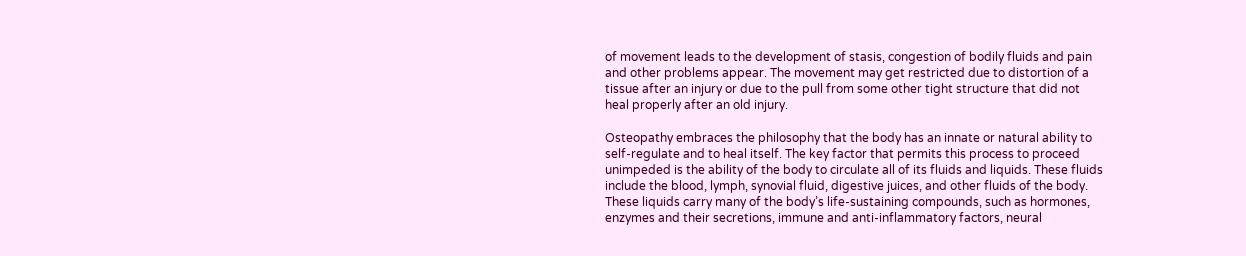of movement leads to the development of stasis, congestion of bodily fluids and pain and other problems appear. The movement may get restricted due to distortion of a tissue after an injury or due to the pull from some other tight structure that did not heal properly after an old injury.

Osteopathy embraces the philosophy that the body has an innate or natural ability to self-regulate and to heal itself. The key factor that permits this process to proceed unimpeded is the ability of the body to circulate all of its fluids and liquids. These fluids include the blood, lymph, synovial fluid, digestive juices, and other fluids of the body. These liquids carry many of the body’s life-sustaining compounds, such as hormones, enzymes and their secretions, immune and anti-inflammatory factors, neural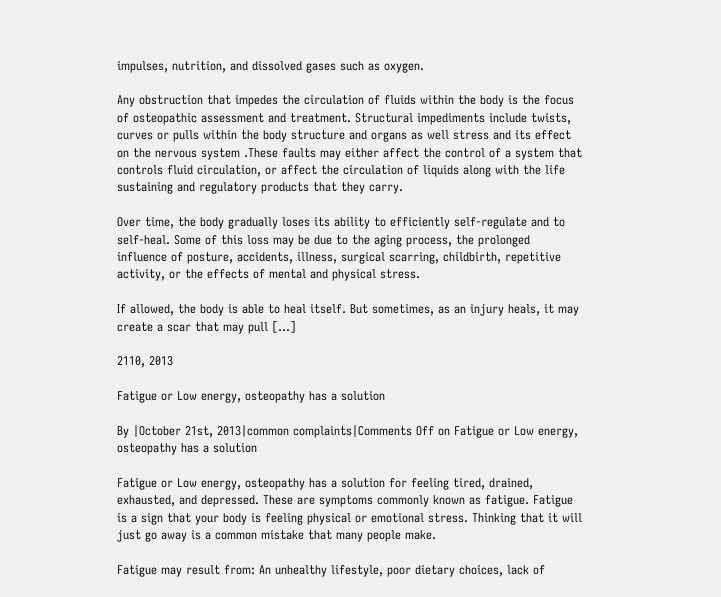impulses, nutrition, and dissolved gases such as oxygen.

Any obstruction that impedes the circulation of fluids within the body is the focus of osteopathic assessment and treatment. Structural impediments include twists, curves or pulls within the body structure and organs as well stress and its effect on the nervous system .These faults may either affect the control of a system that controls fluid circulation, or affect the circulation of liquids along with the life sustaining and regulatory products that they carry.

Over time, the body gradually loses its ability to efficiently self-regulate and to self-heal. Some of this loss may be due to the aging process, the prolonged influence of posture, accidents, illness, surgical scarring, childbirth, repetitive activity, or the effects of mental and physical stress.

If allowed, the body is able to heal itself. But sometimes, as an injury heals, it may create a scar that may pull […]

2110, 2013

Fatigue or Low energy, osteopathy has a solution

By |October 21st, 2013|common complaints|Comments Off on Fatigue or Low energy, osteopathy has a solution

Fatigue or Low energy, osteopathy has a solution for feeling tired, drained, exhausted, and depressed. These are symptoms commonly known as fatigue. Fatigue is a sign that your body is feeling physical or emotional stress. Thinking that it will just go away is a common mistake that many people make.

Fatigue may result from: An unhealthy lifestyle, poor dietary choices, lack of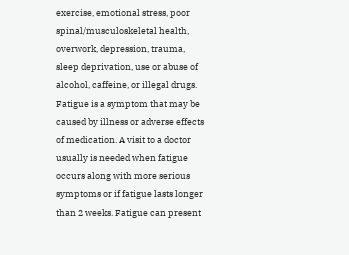exercise, emotional stress, poor spinal/musculoskeletal health, overwork, depression, trauma, sleep deprivation, use or abuse of alcohol, caffeine, or illegal drugs. Fatigue is a symptom that may be caused by illness or adverse effects of medication. A visit to a doctor usually is needed when fatigue occurs along with more serious symptoms or if fatigue lasts longer than 2 weeks. Fatigue can present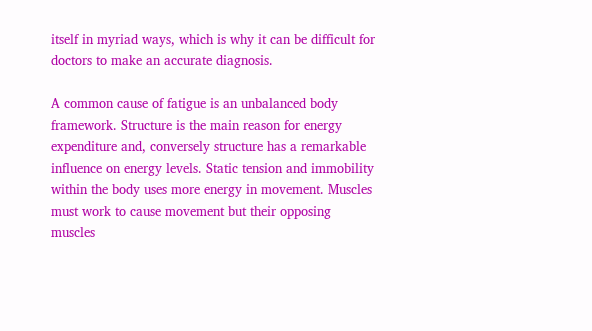itself in myriad ways, which is why it can be difficult for doctors to make an accurate diagnosis.

A common cause of fatigue is an unbalanced body framework. Structure is the main reason for energy expenditure and, conversely structure has a remarkable influence on energy levels. Static tension and immobility within the body uses more energy in movement. Muscles must work to cause movement but their opposing muscles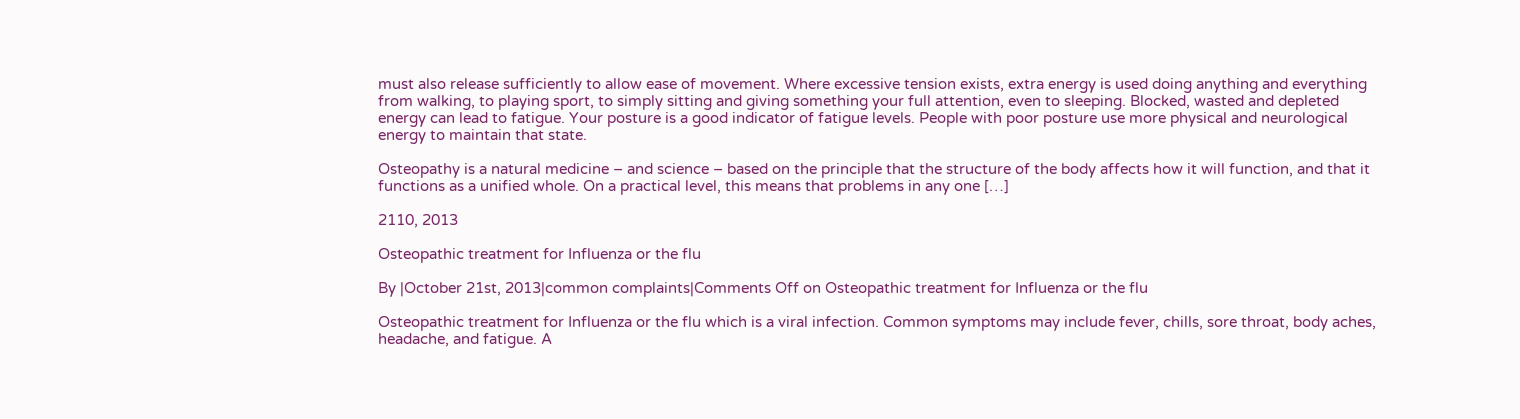must also release sufficiently to allow ease of movement. Where excessive tension exists, extra energy is used doing anything and everything from walking, to playing sport, to simply sitting and giving something your full attention, even to sleeping. Blocked, wasted and depleted energy can lead to fatigue. Your posture is a good indicator of fatigue levels. People with poor posture use more physical and neurological energy to maintain that state.

Osteopathy is a natural medicine – and science – based on the principle that the structure of the body affects how it will function, and that it functions as a unified whole. On a practical level, this means that problems in any one […]

2110, 2013

Osteopathic treatment for Influenza or the flu

By |October 21st, 2013|common complaints|Comments Off on Osteopathic treatment for Influenza or the flu

Osteopathic treatment for Influenza or the flu which is a viral infection. Common symptoms may include fever, chills, sore throat, body aches, headache, and fatigue. A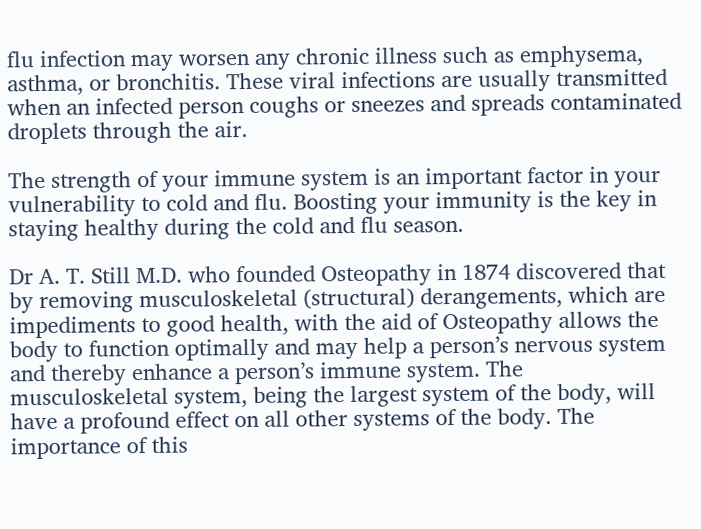flu infection may worsen any chronic illness such as emphysema, asthma, or bronchitis. These viral infections are usually transmitted when an infected person coughs or sneezes and spreads contaminated droplets through the air.

The strength of your immune system is an important factor in your vulnerability to cold and flu. Boosting your immunity is the key in staying healthy during the cold and flu season.

Dr A. T. Still M.D. who founded Osteopathy in 1874 discovered that by removing musculoskeletal (structural) derangements, which are impediments to good health, with the aid of Osteopathy allows the body to function optimally and may help a person’s nervous system and thereby enhance a person’s immune system. The musculoskeletal system, being the largest system of the body, will have a profound effect on all other systems of the body. The importance of this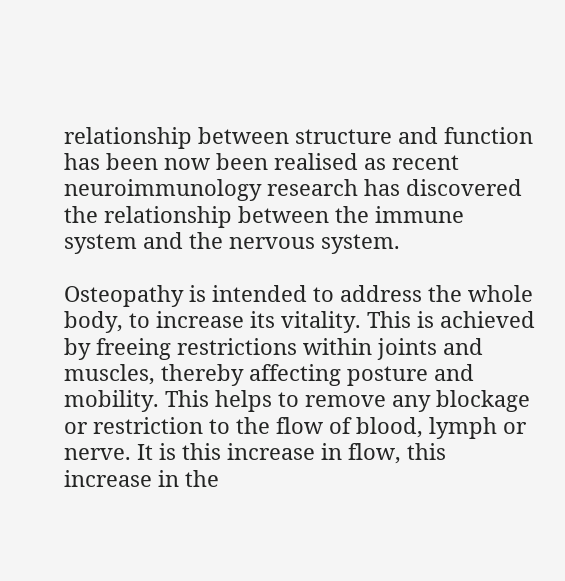relationship between structure and function has been now been realised as recent neuroimmunology research has discovered the relationship between the immune system and the nervous system.

Osteopathy is intended to address the whole body, to increase its vitality. This is achieved by freeing restrictions within joints and muscles, thereby affecting posture and mobility. This helps to remove any blockage or restriction to the flow of blood, lymph or nerve. It is this increase in flow, this increase in the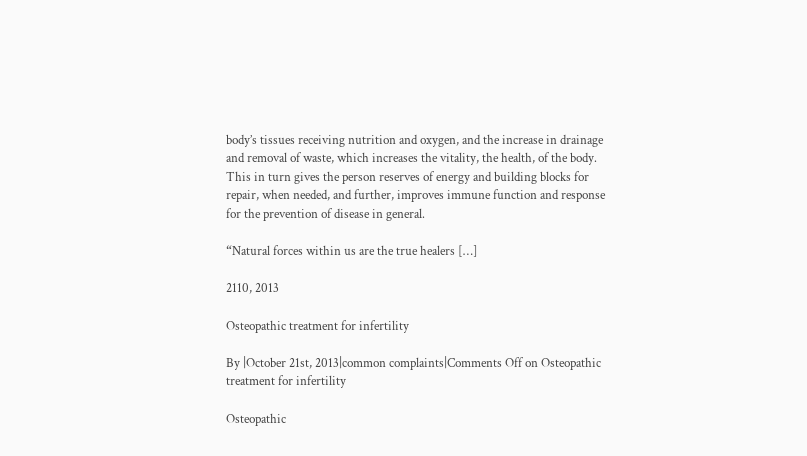body’s tissues receiving nutrition and oxygen, and the increase in drainage and removal of waste, which increases the vitality, the health, of the body. This in turn gives the person reserves of energy and building blocks for repair, when needed, and further, improves immune function and response for the prevention of disease in general.

“Natural forces within us are the true healers […]

2110, 2013

Osteopathic treatment for infertility

By |October 21st, 2013|common complaints|Comments Off on Osteopathic treatment for infertility

Osteopathic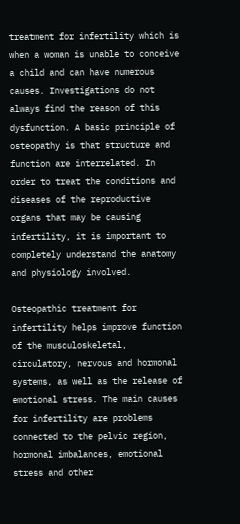treatment for infertility which is when a woman is unable to conceive a child and can have numerous causes. Investigations do not always find the reason of this dysfunction. A basic principle of osteopathy is that structure and function are interrelated. In order to treat the conditions and diseases of the reproductive organs that may be causing infertility, it is important to completely understand the anatomy and physiology involved.

Osteopathic treatment for infertility helps improve function of the musculoskeletal, circulatory, nervous and hormonal systems, as well as the release of emotional stress. The main causes for infertility are problems connected to the pelvic region, hormonal imbalances, emotional stress and other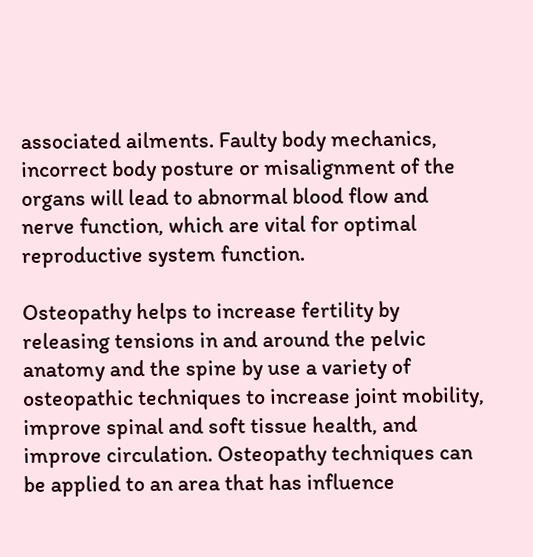associated ailments. Faulty body mechanics, incorrect body posture or misalignment of the organs will lead to abnormal blood flow and nerve function, which are vital for optimal reproductive system function.

Osteopathy helps to increase fertility by releasing tensions in and around the pelvic anatomy and the spine by use a variety of osteopathic techniques to increase joint mobility, improve spinal and soft tissue health, and improve circulation. Osteopathy techniques can be applied to an area that has influence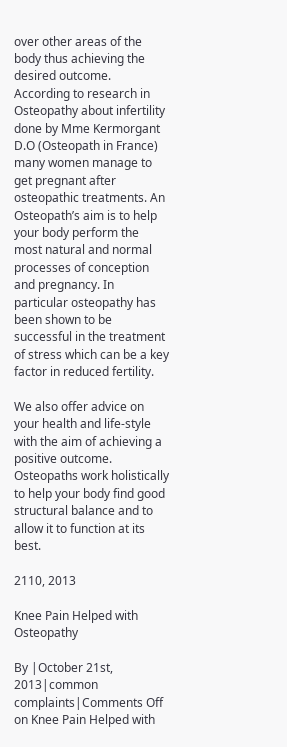over other areas of the body thus achieving the desired outcome. According to research in Osteopathy about infertility done by Mme Kermorgant D.O (Osteopath in France) many women manage to get pregnant after osteopathic treatments. An Osteopath’s aim is to help your body perform the most natural and normal processes of conception and pregnancy. In particular osteopathy has been shown to be successful in the treatment of stress which can be a key factor in reduced fertility.

We also offer advice on your health and life-style with the aim of achieving a positive outcome. Osteopaths work holistically to help your body find good structural balance and to allow it to function at its best.

2110, 2013

Knee Pain Helped with Osteopathy

By |October 21st, 2013|common complaints|Comments Off on Knee Pain Helped with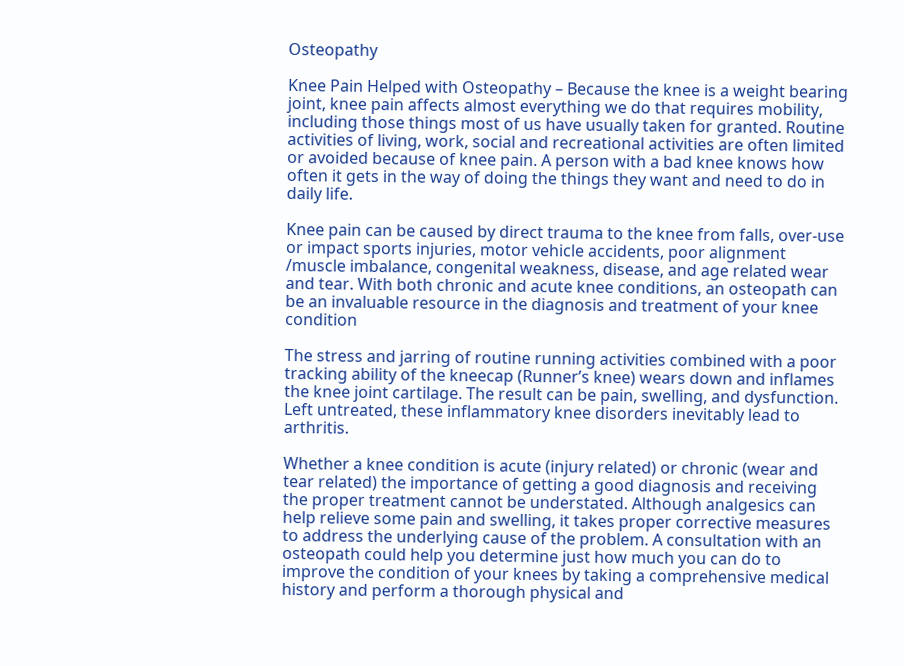Osteopathy

Knee Pain Helped with Osteopathy – Because the knee is a weight bearing joint, knee pain affects almost everything we do that requires mobility, including those things most of us have usually taken for granted. Routine activities of living, work, social and recreational activities are often limited or avoided because of knee pain. A person with a bad knee knows how often it gets in the way of doing the things they want and need to do in daily life.

Knee pain can be caused by direct trauma to the knee from falls, over-use or impact sports injuries, motor vehicle accidents, poor alignment /muscle imbalance, congenital weakness, disease, and age related wear and tear. With both chronic and acute knee conditions, an osteopath can be an invaluable resource in the diagnosis and treatment of your knee condition

The stress and jarring of routine running activities combined with a poor tracking ability of the kneecap (Runner’s knee) wears down and inflames the knee joint cartilage. The result can be pain, swelling, and dysfunction. Left untreated, these inflammatory knee disorders inevitably lead to arthritis.

Whether a knee condition is acute (injury related) or chronic (wear and tear related) the importance of getting a good diagnosis and receiving the proper treatment cannot be understated. Although analgesics can help relieve some pain and swelling, it takes proper corrective measures to address the underlying cause of the problem. A consultation with an osteopath could help you determine just how much you can do to improve the condition of your knees by taking a comprehensive medical history and perform a thorough physical and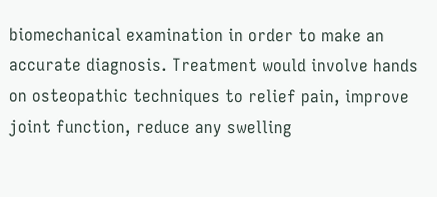biomechanical examination in order to make an accurate diagnosis. Treatment would involve hands on osteopathic techniques to relief pain, improve joint function, reduce any swelling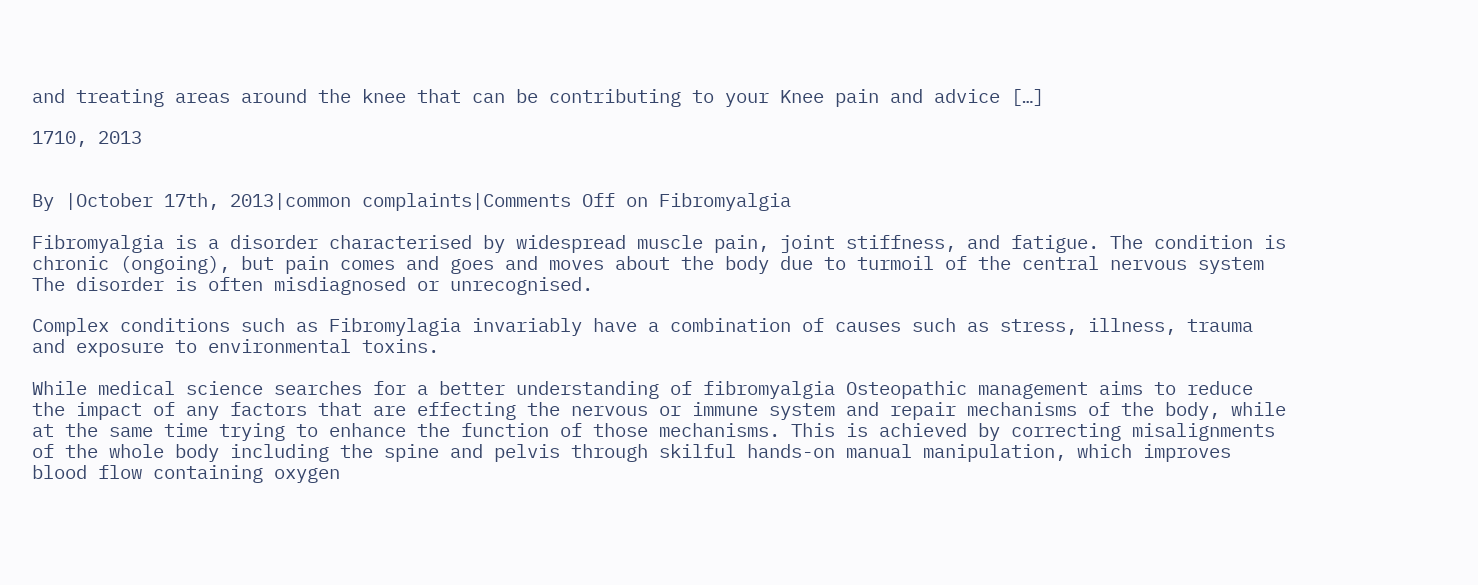and treating areas around the knee that can be contributing to your Knee pain and advice […]

1710, 2013


By |October 17th, 2013|common complaints|Comments Off on Fibromyalgia

Fibromyalgia is a disorder characterised by widespread muscle pain, joint stiffness, and fatigue. The condition is chronic (ongoing), but pain comes and goes and moves about the body due to turmoil of the central nervous system The disorder is often misdiagnosed or unrecognised.

Complex conditions such as Fibromylagia invariably have a combination of causes such as stress, illness, trauma and exposure to environmental toxins.

While medical science searches for a better understanding of fibromyalgia Osteopathic management aims to reduce the impact of any factors that are effecting the nervous or immune system and repair mechanisms of the body, while at the same time trying to enhance the function of those mechanisms. This is achieved by correcting misalignments of the whole body including the spine and pelvis through skilful hands-on manual manipulation, which improves blood flow containing oxygen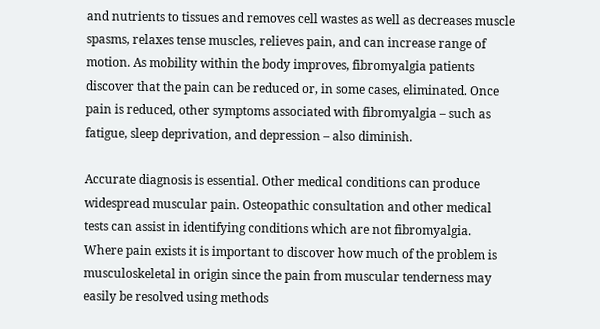and nutrients to tissues and removes cell wastes as well as decreases muscle spasms, relaxes tense muscles, relieves pain, and can increase range of motion. As mobility within the body improves, fibromyalgia patients discover that the pain can be reduced or, in some cases, eliminated. Once pain is reduced, other symptoms associated with fibromyalgia – such as fatigue, sleep deprivation, and depression – also diminish.

Accurate diagnosis is essential. Other medical conditions can produce widespread muscular pain. Osteopathic consultation and other medical tests can assist in identifying conditions which are not fibromyalgia. Where pain exists it is important to discover how much of the problem is musculoskeletal in origin since the pain from muscular tenderness may easily be resolved using methods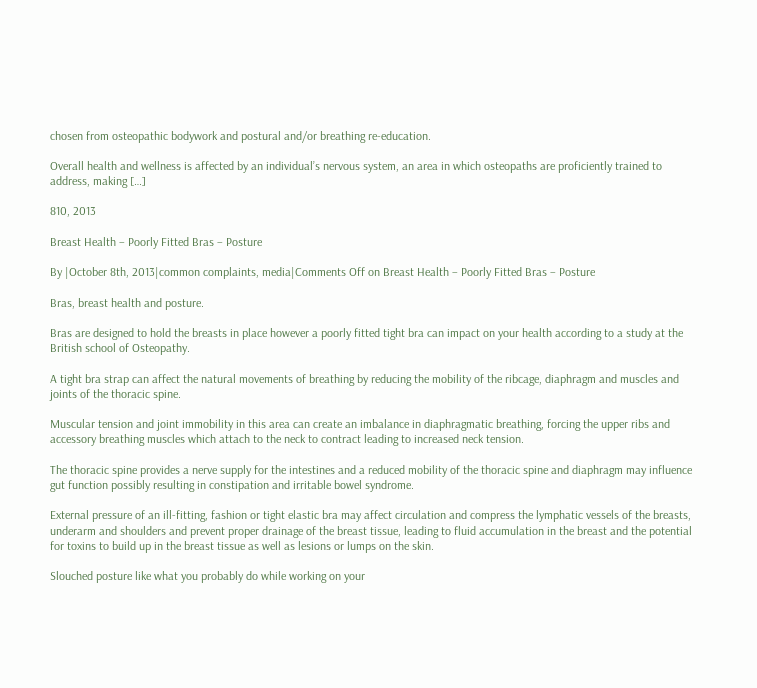chosen from osteopathic bodywork and postural and/or breathing re-education.

Overall health and wellness is affected by an individual’s nervous system, an area in which osteopaths are proficiently trained to address, making […]

810, 2013

Breast Health – Poorly Fitted Bras – Posture

By |October 8th, 2013|common complaints, media|Comments Off on Breast Health – Poorly Fitted Bras – Posture

Bras, breast health and posture.

Bras are designed to hold the breasts in place however a poorly fitted tight bra can impact on your health according to a study at the British school of Osteopathy.

A tight bra strap can affect the natural movements of breathing by reducing the mobility of the ribcage, diaphragm and muscles and joints of the thoracic spine.

Muscular tension and joint immobility in this area can create an imbalance in diaphragmatic breathing, forcing the upper ribs and accessory breathing muscles which attach to the neck to contract leading to increased neck tension.

The thoracic spine provides a nerve supply for the intestines and a reduced mobility of the thoracic spine and diaphragm may influence gut function possibly resulting in constipation and irritable bowel syndrome.

External pressure of an ill-fitting, fashion or tight elastic bra may affect circulation and compress the lymphatic vessels of the breasts, underarm and shoulders and prevent proper drainage of the breast tissue, leading to fluid accumulation in the breast and the potential for toxins to build up in the breast tissue as well as lesions or lumps on the skin.

Slouched posture like what you probably do while working on your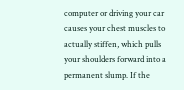computer or driving your car causes your chest muscles to actually stiffen, which pulls your shoulders forward into a permanent slump. If the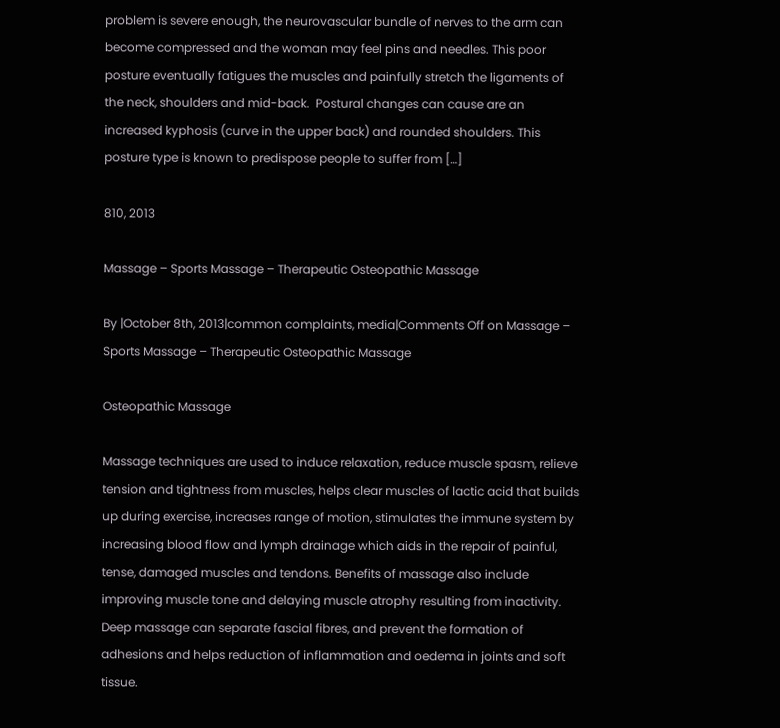problem is severe enough, the neurovascular bundle of nerves to the arm can become compressed and the woman may feel pins and needles. This poor posture eventually fatigues the muscles and painfully stretch the ligaments of the neck, shoulders and mid-back.  Postural changes can cause are an increased kyphosis (curve in the upper back) and rounded shoulders. This posture type is known to predispose people to suffer from […]

810, 2013

Massage – Sports Massage – Therapeutic Osteopathic Massage

By |October 8th, 2013|common complaints, media|Comments Off on Massage – Sports Massage – Therapeutic Osteopathic Massage

Osteopathic Massage

Massage techniques are used to induce relaxation, reduce muscle spasm, relieve tension and tightness from muscles, helps clear muscles of lactic acid that builds up during exercise, increases range of motion, stimulates the immune system by increasing blood flow and lymph drainage which aids in the repair of painful, tense, damaged muscles and tendons. Benefits of massage also include improving muscle tone and delaying muscle atrophy resulting from inactivity. Deep massage can separate fascial fibres, and prevent the formation of adhesions and helps reduction of inflammation and oedema in joints and soft tissue.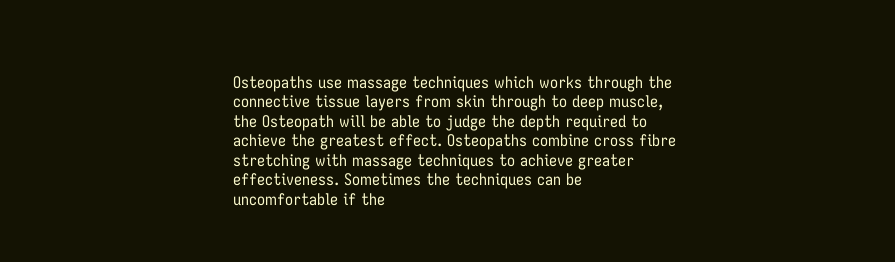Osteopaths use massage techniques which works through the connective tissue layers from skin through to deep muscle, the Osteopath will be able to judge the depth required to achieve the greatest effect. Osteopaths combine cross fibre stretching with massage techniques to achieve greater effectiveness. Sometimes the techniques can be uncomfortable if the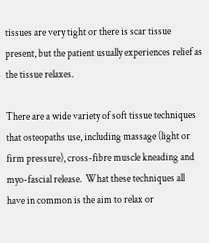tissues are very tight or there is scar tissue present, but the patient usually experiences relief as the tissue relaxes.

There are a wide variety of soft tissue techniques that osteopaths use, including massage (light or firm pressure), cross-fibre muscle kneading and myo-fascial release.  What these techniques all have in common is the aim to relax or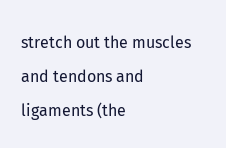stretch out the muscles and tendons and ligaments (the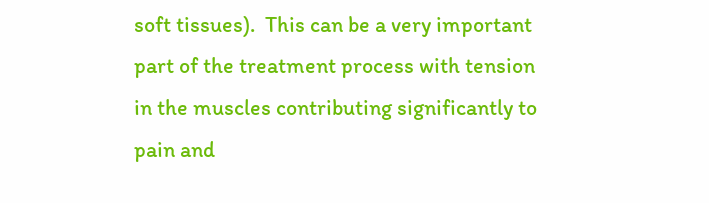soft tissues).  This can be a very important part of the treatment process with tension in the muscles contributing significantly to pain and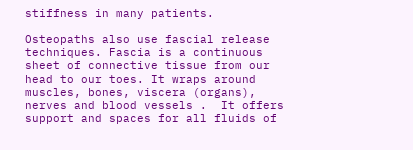stiffness in many patients.

Osteopaths also use fascial release techniques. Fascia is a continuous sheet of connective tissue from our head to our toes. It wraps around muscles, bones, viscera (organs), nerves and blood vessels .  It offers support and spaces for all fluids of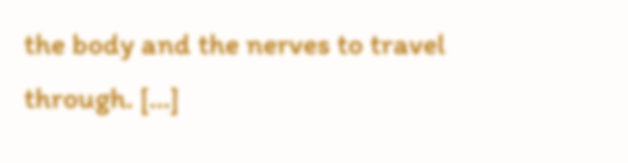the body and the nerves to travel through. […]